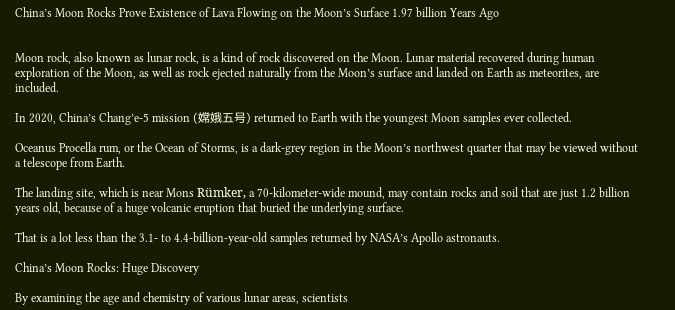China’s Moon Rocks Prove Existence of Lava Flowing on the Moon’s Surface 1.97 billion Years Ago


Moon rock, also known as lunar rock, is a kind of rock discovered on the Moon. Lunar material recovered during human exploration of the Moon, as well as rock ejected naturally from the Moon’s surface and landed on Earth as meteorites, are included.

In 2020, China’s Chang’e-5 mission (嫦娥五号) returned to Earth with the youngest Moon samples ever collected.

Oceanus Procella rum, or the Ocean of Storms, is a dark-grey region in the Moon’s northwest quarter that may be viewed without a telescope from Earth.

The landing site, which is near Mons Rümker, a 70-kilometer-wide mound, may contain rocks and soil that are just 1.2 billion years old, because of a huge volcanic eruption that buried the underlying surface.

That is a lot less than the 3.1- to 4.4-billion-year-old samples returned by NASA’s Apollo astronauts.

China’s Moon Rocks: Huge Discovery

By examining the age and chemistry of various lunar areas, scientists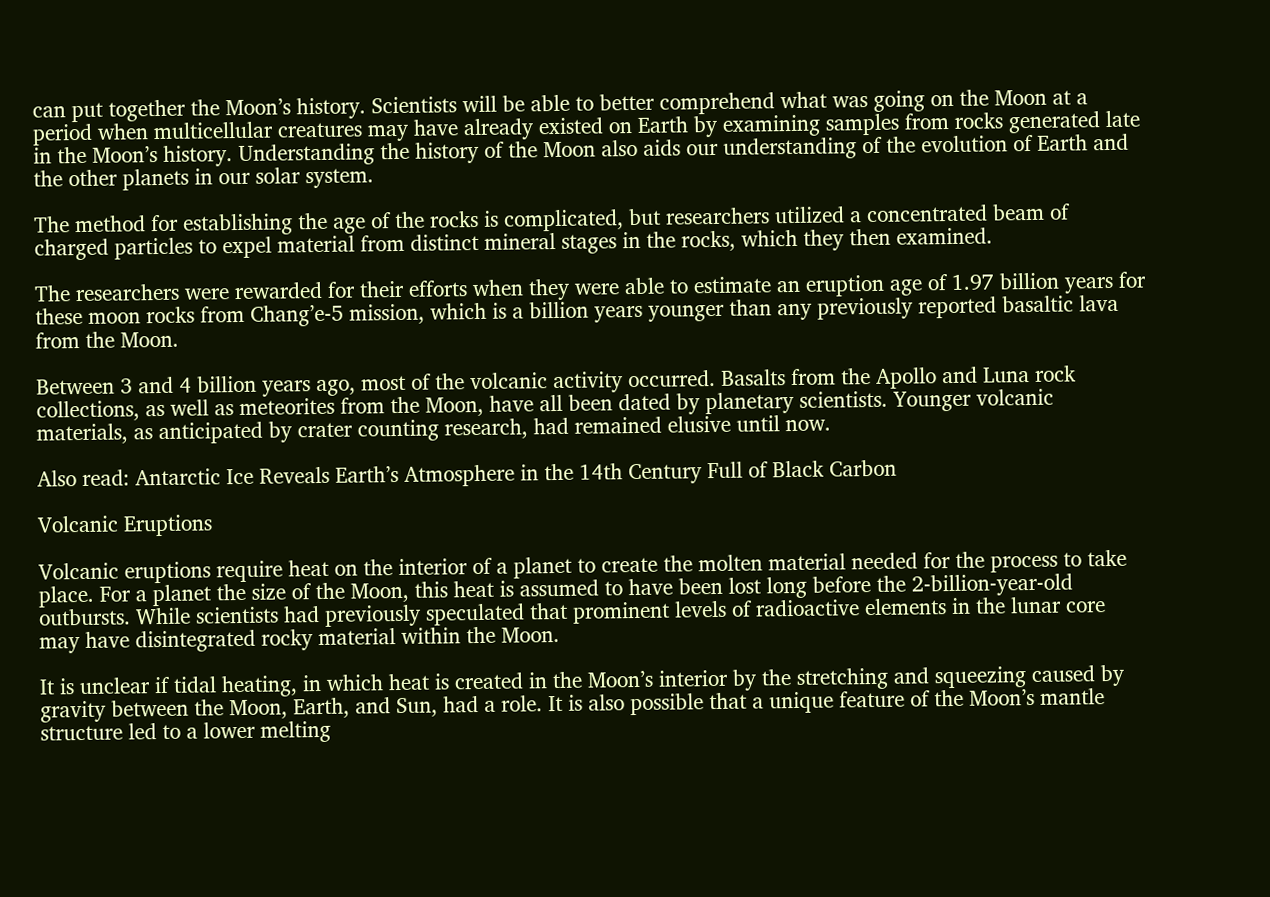can put together the Moon’s history. Scientists will be able to better comprehend what was going on the Moon at a period when multicellular creatures may have already existed on Earth by examining samples from rocks generated late in the Moon’s history. Understanding the history of the Moon also aids our understanding of the evolution of Earth and the other planets in our solar system.

The method for establishing the age of the rocks is complicated, but researchers utilized a concentrated beam of charged particles to expel material from distinct mineral stages in the rocks, which they then examined.

The researchers were rewarded for their efforts when they were able to estimate an eruption age of 1.97 billion years for these moon rocks from Chang’e-5 mission, which is a billion years younger than any previously reported basaltic lava from the Moon.

Between 3 and 4 billion years ago, most of the volcanic activity occurred. Basalts from the Apollo and Luna rock collections, as well as meteorites from the Moon, have all been dated by planetary scientists. Younger volcanic materials, as anticipated by crater counting research, had remained elusive until now.

Also read: Antarctic Ice Reveals Earth’s Atmosphere in the 14th Century Full of Black Carbon

Volcanic Eruptions

Volcanic eruptions require heat on the interior of a planet to create the molten material needed for the process to take place. For a planet the size of the Moon, this heat is assumed to have been lost long before the 2-billion-year-old outbursts. While scientists had previously speculated that prominent levels of radioactive elements in the lunar core may have disintegrated rocky material within the Moon.

It is unclear if tidal heating, in which heat is created in the Moon’s interior by the stretching and squeezing caused by gravity between the Moon, Earth, and Sun, had a role. It is also possible that a unique feature of the Moon’s mantle structure led to a lower melting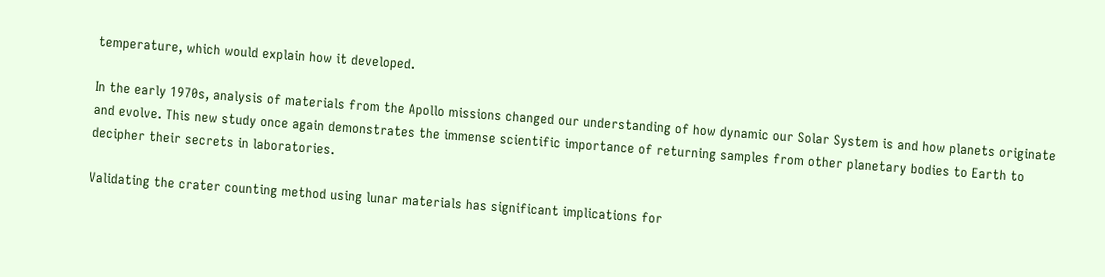temperature, which would explain how it developed.

In the early 1970s, analysis of materials from the Apollo missions changed our understanding of how dynamic our Solar System is and how planets originate and evolve. This new study once again demonstrates the immense scientific importance of returning samples from other planetary bodies to Earth to decipher their secrets in laboratories.

Validating the crater counting method using lunar materials has significant implications for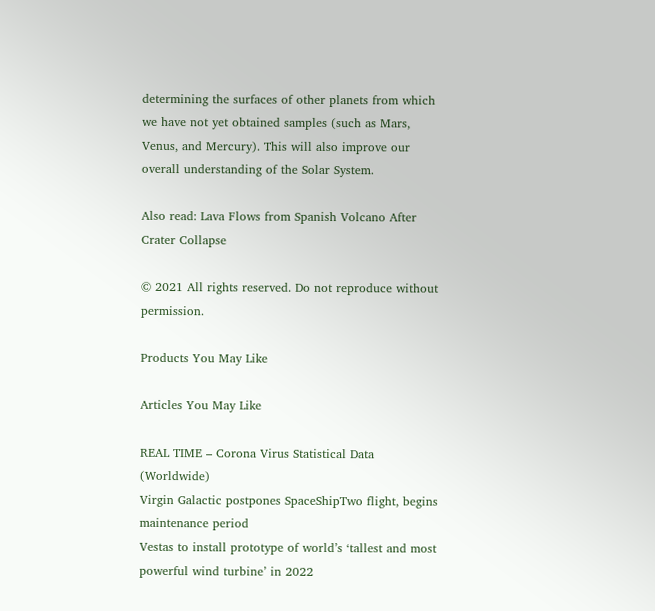determining the surfaces of other planets from which we have not yet obtained samples (such as Mars, Venus, and Mercury). This will also improve our overall understanding of the Solar System.

Also read: Lava Flows from Spanish Volcano After Crater Collapse

© 2021 All rights reserved. Do not reproduce without permission.

Products You May Like

Articles You May Like

REAL TIME – Corona Virus Statistical Data (Worldwide)
Virgin Galactic postpones SpaceShipTwo flight, begins maintenance period
Vestas to install prototype of world’s ‘tallest and most powerful wind turbine’ in 2022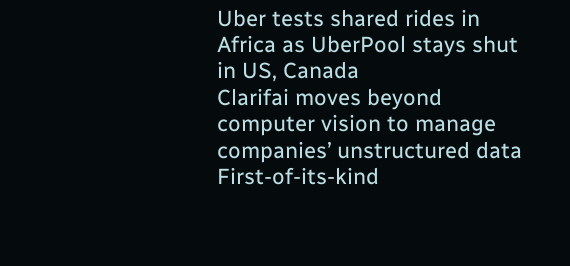Uber tests shared rides in Africa as UberPool stays shut in US, Canada
Clarifai moves beyond computer vision to manage companies’ unstructured data
First-of-its-kind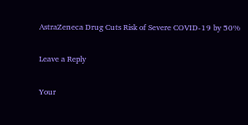AstraZeneca Drug Cuts Risk of Severe COVID-19 by 50%

Leave a Reply

Your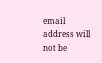email address will not be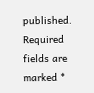published. Required fields are marked *